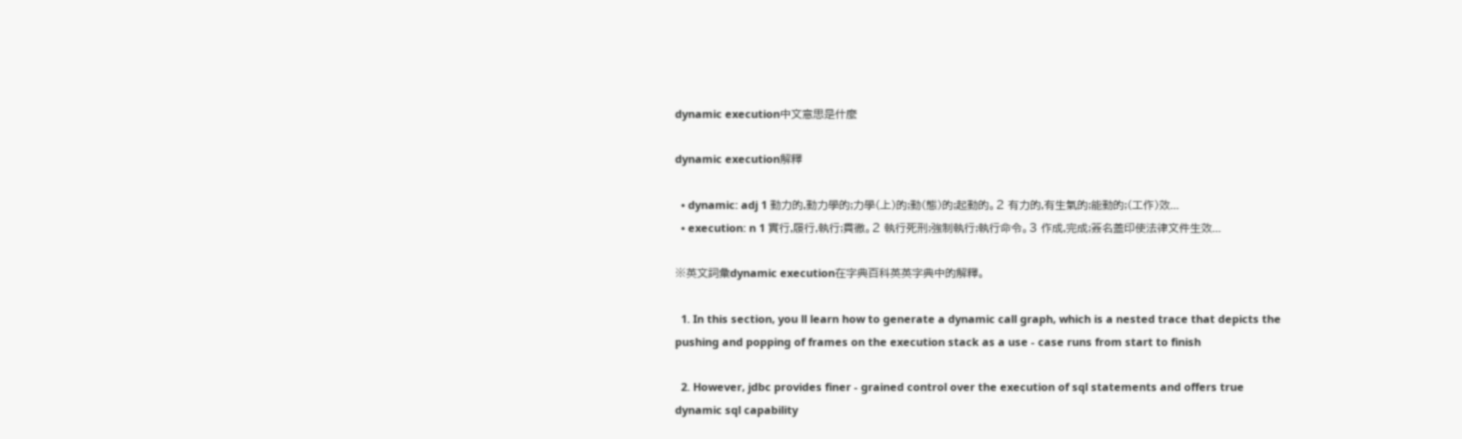dynamic execution中文意思是什麼

dynamic execution解釋

  • dynamic: adj 1 動力的,動力學的;力學(上)的;動(態)的;起動的。2 有力的,有生氣的;能動的;(工作)效...
  • execution: n 1 實行,履行,執行;貫徹。2 執行死刑;強制執行;執行命令。3 作成,完成;簽名蓋印使法律文件生效...

※英文詞彙dynamic execution在字典百科英英字典中的解釋。

  1. In this section, you ll learn how to generate a dynamic call graph, which is a nested trace that depicts the pushing and popping of frames on the execution stack as a use - case runs from start to finish

  2. However, jdbc provides finer - grained control over the execution of sql statements and offers true dynamic sql capability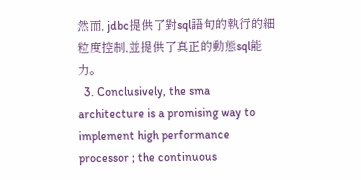然而, jdbc提供了對sql語句的執行的細粒度控制,並提供了真正的動態sql能力。
  3. Conclusively, the sma architecture is a promising way to implement high performance processor ; the continuous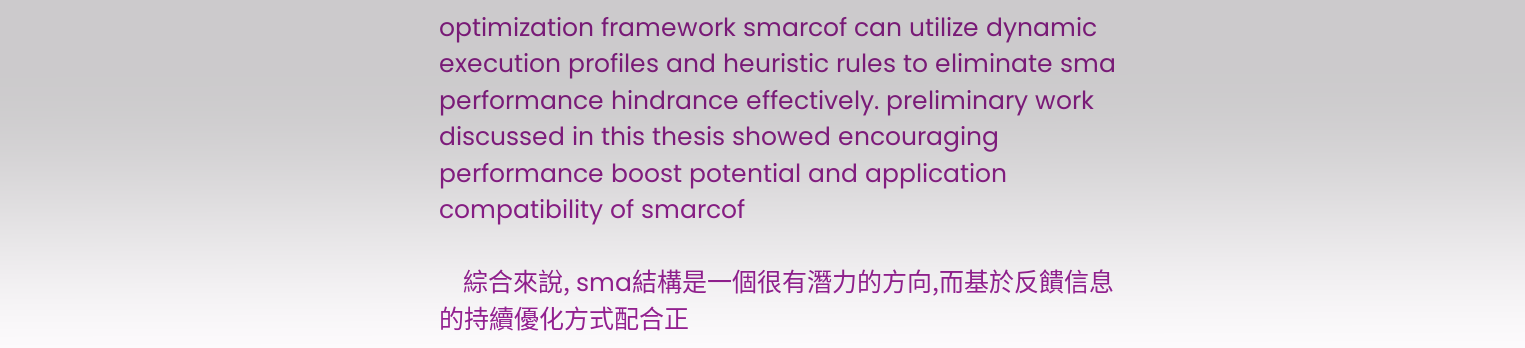optimization framework smarcof can utilize dynamic execution profiles and heuristic rules to eliminate sma performance hindrance effectively. preliminary work discussed in this thesis showed encouraging performance boost potential and application compatibility of smarcof

    綜合來說, sma結構是一個很有潛力的方向,而基於反饋信息的持續優化方式配合正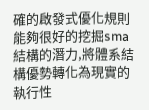確的啟發式優化規則能夠很好的挖掘sma結構的潛力,將體系結構優勢轉化為現實的執行性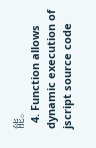能。
  4. Function allows dynamic execution of jscript source code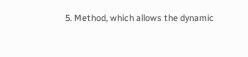5. Method, which allows the dynamic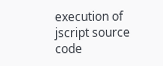execution of jscript source code